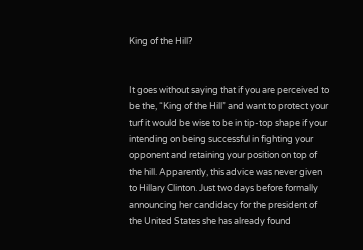King of the Hill?


It goes without saying that if you are perceived to be the, “King of the Hill” and want to protect your turf it would be wise to be in tip-top shape if your intending on being successful in fighting your opponent and retaining your position on top of the hill. Apparently, this advice was never given to Hillary Clinton. Just two days before formally announcing her candidacy for the president of the United States she has already found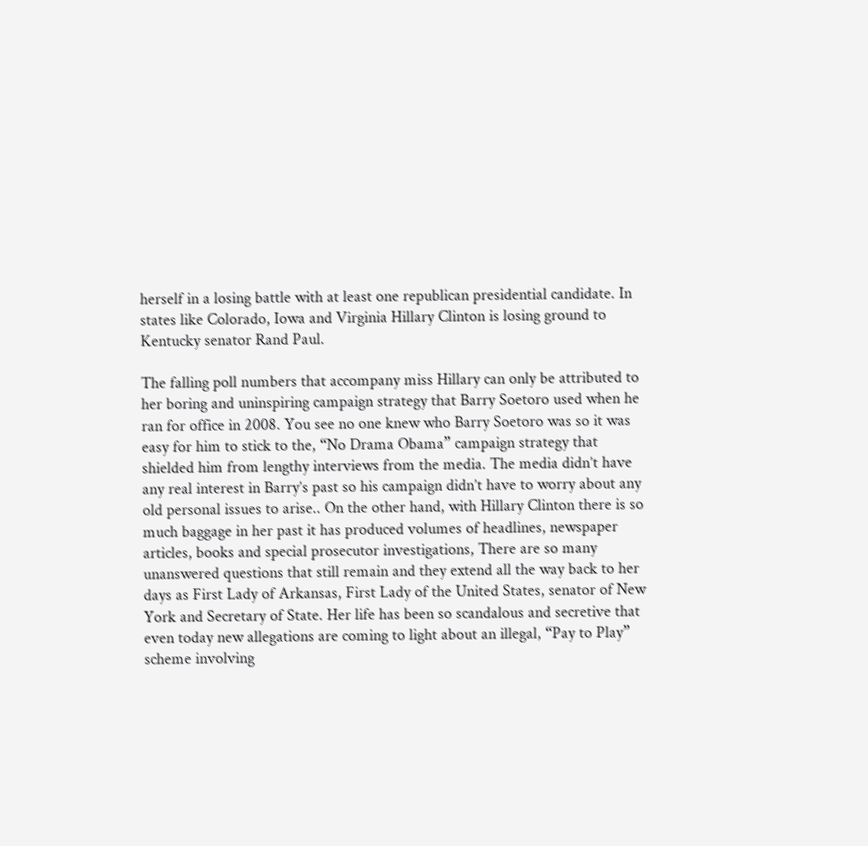herself in a losing battle with at least one republican presidential candidate. In states like Colorado, Iowa and Virginia Hillary Clinton is losing ground to Kentucky senator Rand Paul.

The falling poll numbers that accompany miss Hillary can only be attributed to her boring and uninspiring campaign strategy that Barry Soetoro used when he ran for office in 2008. You see no one knew who Barry Soetoro was so it was easy for him to stick to the, “No Drama Obama” campaign strategy that shielded him from lengthy interviews from the media. The media didn’t have any real interest in Barry’s past so his campaign didn’t have to worry about any old personal issues to arise.. On the other hand, with Hillary Clinton there is so much baggage in her past it has produced volumes of headlines, newspaper articles, books and special prosecutor investigations, There are so many unanswered questions that still remain and they extend all the way back to her days as First Lady of Arkansas, First Lady of the United States, senator of New York and Secretary of State. Her life has been so scandalous and secretive that even today new allegations are coming to light about an illegal, “Pay to Play” scheme involving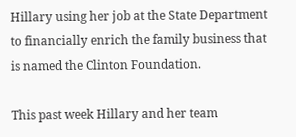Hillary using her job at the State Department to financially enrich the family business that is named the Clinton Foundation.

This past week Hillary and her team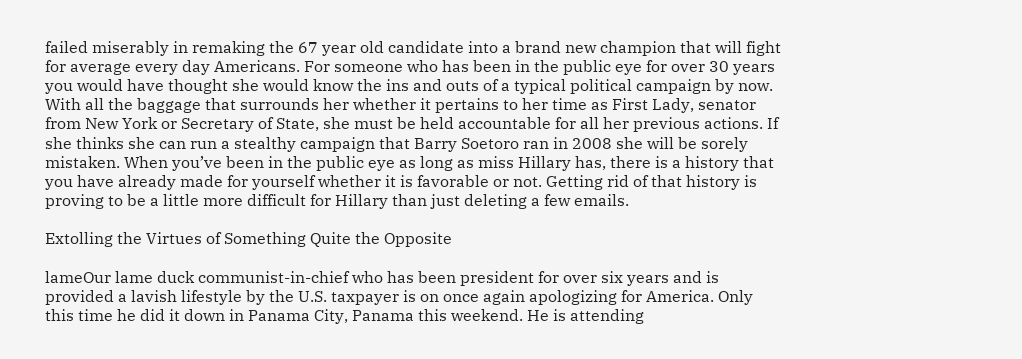failed miserably in remaking the 67 year old candidate into a brand new champion that will fight for average every day Americans. For someone who has been in the public eye for over 30 years you would have thought she would know the ins and outs of a typical political campaign by now. With all the baggage that surrounds her whether it pertains to her time as First Lady, senator from New York or Secretary of State, she must be held accountable for all her previous actions. If she thinks she can run a stealthy campaign that Barry Soetoro ran in 2008 she will be sorely mistaken. When you’ve been in the public eye as long as miss Hillary has, there is a history that you have already made for yourself whether it is favorable or not. Getting rid of that history is proving to be a little more difficult for Hillary than just deleting a few emails.

Extolling the Virtues of Something Quite the Opposite

lameOur lame duck communist-in-chief who has been president for over six years and is provided a lavish lifestyle by the U.S. taxpayer is on once again apologizing for America. Only this time he did it down in Panama City, Panama this weekend. He is attending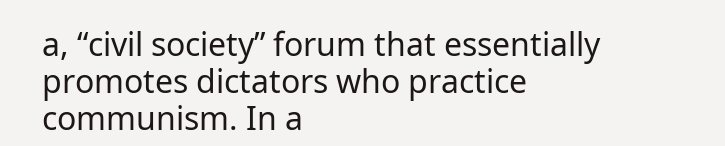a, “civil society” forum that essentially promotes dictators who practice communism. In a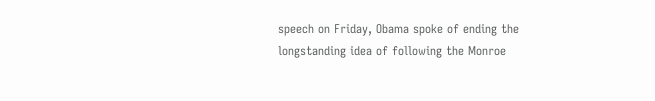speech on Friday, Obama spoke of ending the longstanding idea of following the Monroe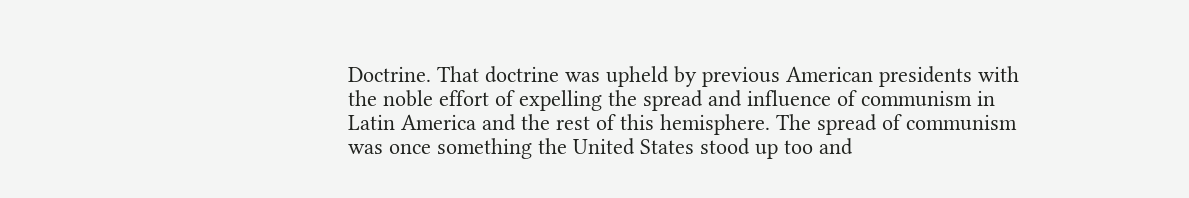Doctrine. That doctrine was upheld by previous American presidents with the noble effort of expelling the spread and influence of communism in Latin America and the rest of this hemisphere. The spread of communism was once something the United States stood up too and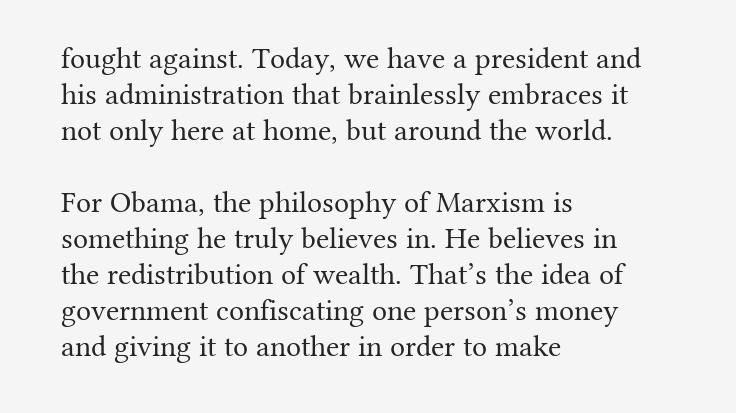fought against. Today, we have a president and his administration that brainlessly embraces it not only here at home, but around the world.

For Obama, the philosophy of Marxism is something he truly believes in. He believes in the redistribution of wealth. That’s the idea of government confiscating one person’s money and giving it to another in order to make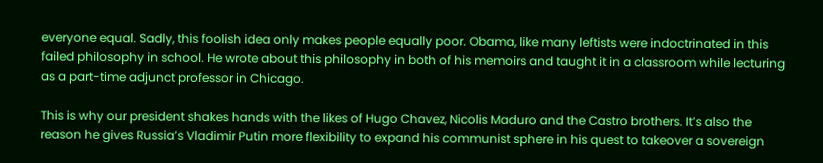everyone equal. Sadly, this foolish idea only makes people equally poor. Obama, like many leftists were indoctrinated in this failed philosophy in school. He wrote about this philosophy in both of his memoirs and taught it in a classroom while lecturing as a part-time adjunct professor in Chicago.

This is why our president shakes hands with the likes of Hugo Chavez, Nicolis Maduro and the Castro brothers. It’s also the reason he gives Russia’s Vladimir Putin more flexibility to expand his communist sphere in his quest to takeover a sovereign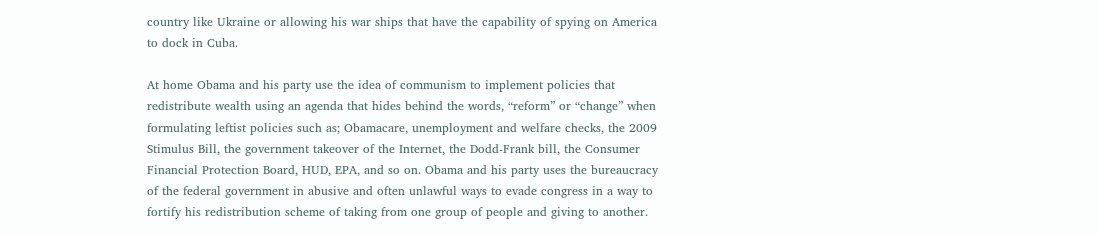country like Ukraine or allowing his war ships that have the capability of spying on America to dock in Cuba.

At home Obama and his party use the idea of communism to implement policies that redistribute wealth using an agenda that hides behind the words, “reform” or “change” when formulating leftist policies such as; Obamacare, unemployment and welfare checks, the 2009 Stimulus Bill, the government takeover of the Internet, the Dodd-Frank bill, the Consumer Financial Protection Board, HUD, EPA, and so on. Obama and his party uses the bureaucracy of the federal government in abusive and often unlawful ways to evade congress in a way to fortify his redistribution scheme of taking from one group of people and giving to another.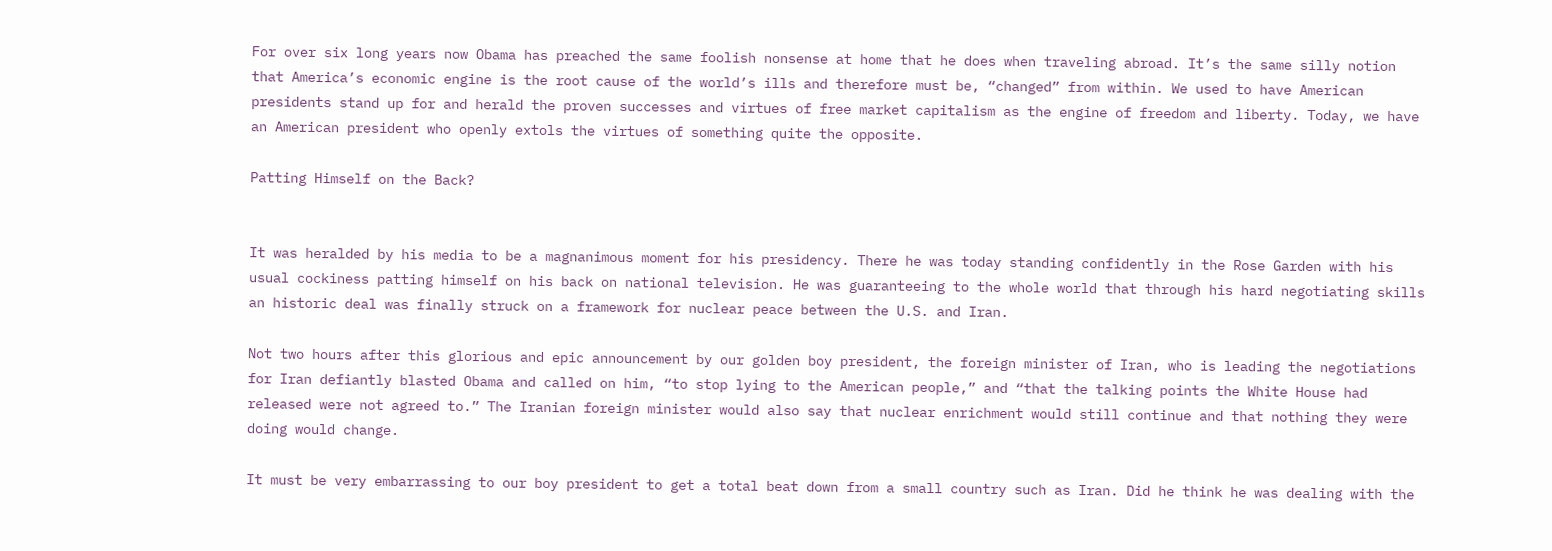For over six long years now Obama has preached the same foolish nonsense at home that he does when traveling abroad. It’s the same silly notion that America’s economic engine is the root cause of the world’s ills and therefore must be, “changed” from within. We used to have American presidents stand up for and herald the proven successes and virtues of free market capitalism as the engine of freedom and liberty. Today, we have an American president who openly extols the virtues of something quite the opposite.

Patting Himself on the Back?


It was heralded by his media to be a magnanimous moment for his presidency. There he was today standing confidently in the Rose Garden with his usual cockiness patting himself on his back on national television. He was guaranteeing to the whole world that through his hard negotiating skills an historic deal was finally struck on a framework for nuclear peace between the U.S. and Iran.

Not two hours after this glorious and epic announcement by our golden boy president, the foreign minister of Iran, who is leading the negotiations for Iran defiantly blasted Obama and called on him, “to stop lying to the American people,” and “that the talking points the White House had released were not agreed to.” The Iranian foreign minister would also say that nuclear enrichment would still continue and that nothing they were doing would change.

It must be very embarrassing to our boy president to get a total beat down from a small country such as Iran. Did he think he was dealing with the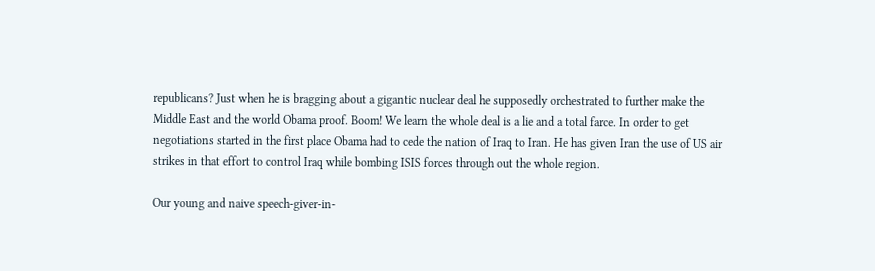republicans? Just when he is bragging about a gigantic nuclear deal he supposedly orchestrated to further make the Middle East and the world Obama proof. Boom! We learn the whole deal is a lie and a total farce. In order to get negotiations started in the first place Obama had to cede the nation of Iraq to Iran. He has given Iran the use of US air strikes in that effort to control Iraq while bombing ISIS forces through out the whole region.

Our young and naive speech-giver-in-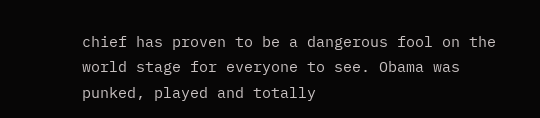chief has proven to be a dangerous fool on the world stage for everyone to see. Obama was punked, played and totally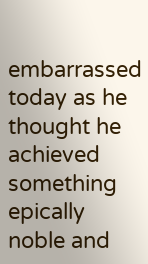embarrassed today as he thought he achieved something epically noble and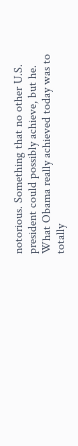notorious. Something that no other U.S. president could possibly achieve, but he. What Obama really achieved today was to totally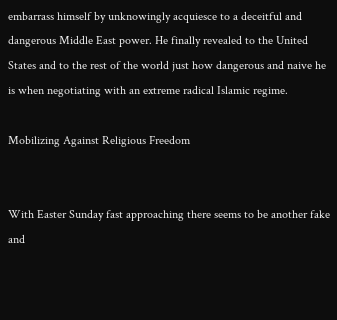embarrass himself by unknowingly acquiesce to a deceitful and dangerous Middle East power. He finally revealed to the United States and to the rest of the world just how dangerous and naive he is when negotiating with an extreme radical Islamic regime.

Mobilizing Against Religious Freedom


With Easter Sunday fast approaching there seems to be another fake and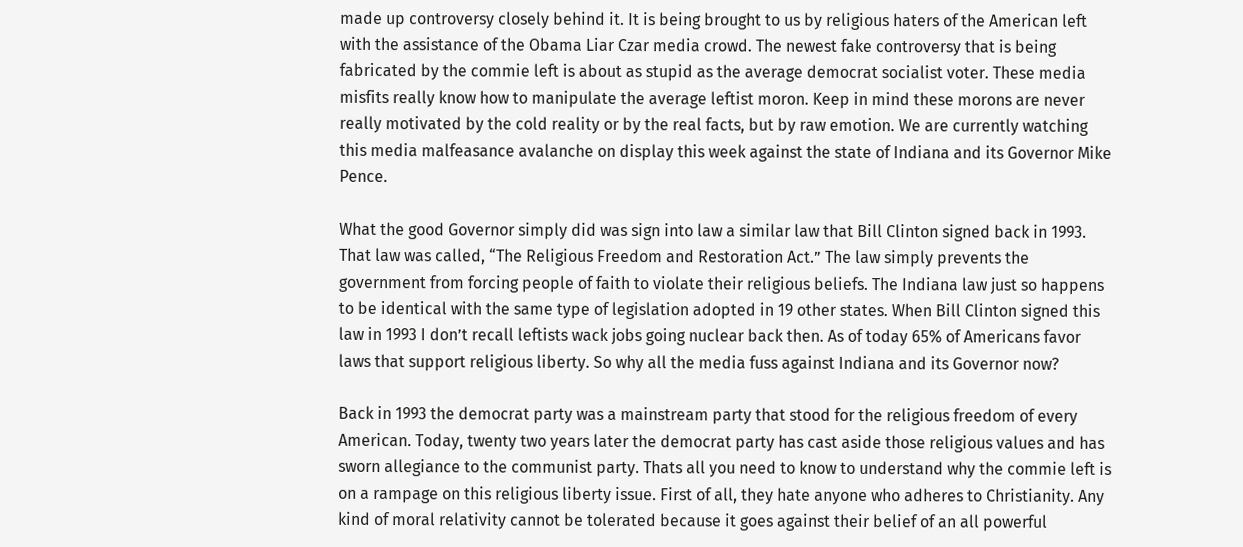made up controversy closely behind it. It is being brought to us by religious haters of the American left with the assistance of the Obama Liar Czar media crowd. The newest fake controversy that is being fabricated by the commie left is about as stupid as the average democrat socialist voter. These media misfits really know how to manipulate the average leftist moron. Keep in mind these morons are never really motivated by the cold reality or by the real facts, but by raw emotion. We are currently watching this media malfeasance avalanche on display this week against the state of Indiana and its Governor Mike Pence.

What the good Governor simply did was sign into law a similar law that Bill Clinton signed back in 1993. That law was called, “The Religious Freedom and Restoration Act.” The law simply prevents the government from forcing people of faith to violate their religious beliefs. The Indiana law just so happens to be identical with the same type of legislation adopted in 19 other states. When Bill Clinton signed this law in 1993 I don’t recall leftists wack jobs going nuclear back then. As of today 65% of Americans favor laws that support religious liberty. So why all the media fuss against Indiana and its Governor now?

Back in 1993 the democrat party was a mainstream party that stood for the religious freedom of every American. Today, twenty two years later the democrat party has cast aside those religious values and has sworn allegiance to the communist party. Thats all you need to know to understand why the commie left is on a rampage on this religious liberty issue. First of all, they hate anyone who adheres to Christianity. Any kind of moral relativity cannot be tolerated because it goes against their belief of an all powerful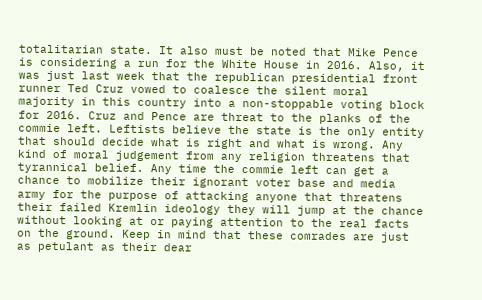totalitarian state. It also must be noted that Mike Pence is considering a run for the White House in 2016. Also, it was just last week that the republican presidential front runner Ted Cruz vowed to coalesce the silent moral majority in this country into a non-stoppable voting block for 2016. Cruz and Pence are threat to the planks of the commie left. Leftists believe the state is the only entity that should decide what is right and what is wrong. Any kind of moral judgement from any religion threatens that tyrannical belief. Any time the commie left can get a chance to mobilize their ignorant voter base and media army for the purpose of attacking anyone that threatens their failed Kremlin ideology they will jump at the chance without looking at or paying attention to the real facts on the ground. Keep in mind that these comrades are just as petulant as their dear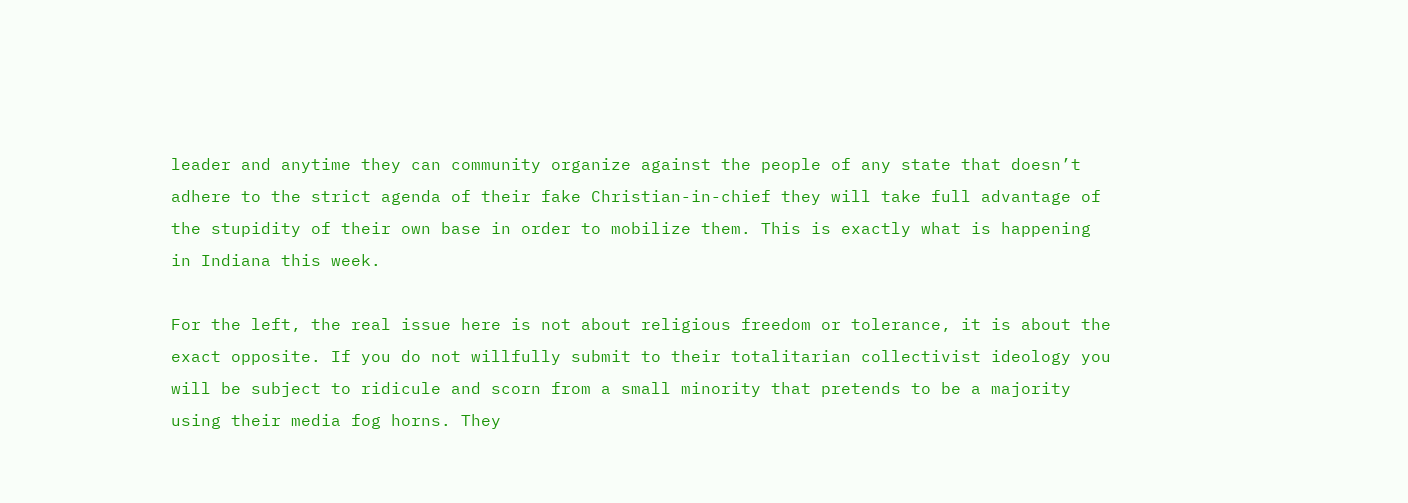leader and anytime they can community organize against the people of any state that doesn’t adhere to the strict agenda of their fake Christian-in-chief they will take full advantage of the stupidity of their own base in order to mobilize them. This is exactly what is happening in Indiana this week.

For the left, the real issue here is not about religious freedom or tolerance, it is about the exact opposite. If you do not willfully submit to their totalitarian collectivist ideology you will be subject to ridicule and scorn from a small minority that pretends to be a majority using their media fog horns. They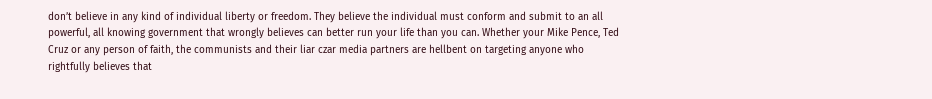don’t believe in any kind of individual liberty or freedom. They believe the individual must conform and submit to an all powerful, all knowing government that wrongly believes can better run your life than you can. Whether your Mike Pence, Ted Cruz or any person of faith, the communists and their liar czar media partners are hellbent on targeting anyone who rightfully believes that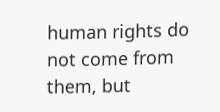human rights do not come from them, but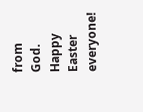from God. Happy Easter everyone!